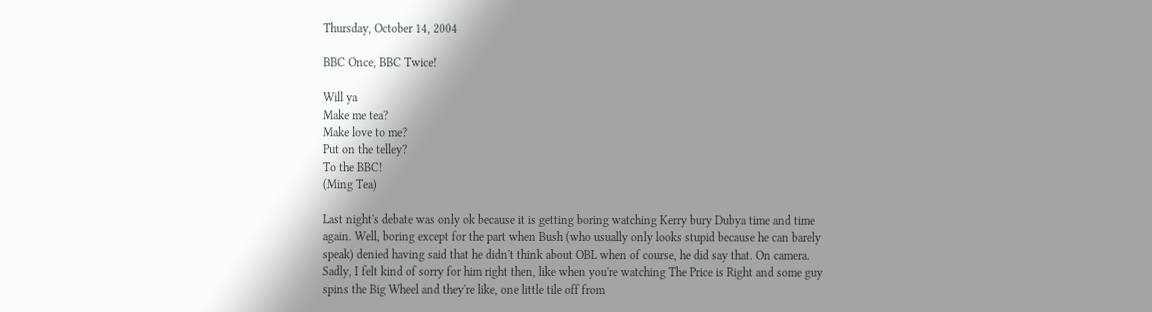Thursday, October 14, 2004

BBC Once, BBC Twice!

Will ya
Make me tea?
Make love to me?
Put on the telley?
To the BBC!
(Ming Tea)

Last night's debate was only ok because it is getting boring watching Kerry bury Dubya time and time again. Well, boring except for the part when Bush (who usually only looks stupid because he can barely speak) denied having said that he didn't think about OBL when of course, he did say that. On camera. Sadly, I felt kind of sorry for him right then, like when you're watching The Price is Right and some guy spins the Big Wheel and they're like, one little tile off from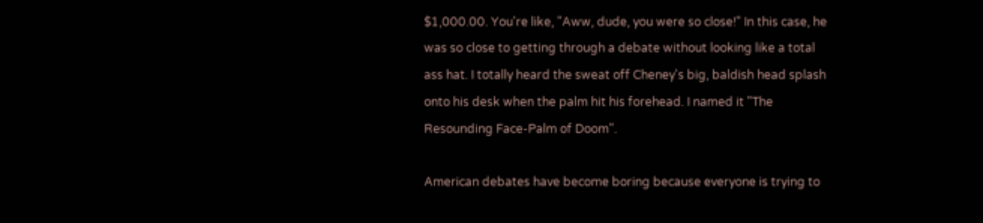$1,000.00. You're like, "Aww, dude, you were so close!" In this case, he was so close to getting through a debate without looking like a total ass hat. I totally heard the sweat off Cheney's big, baldish head splash onto his desk when the palm hit his forehead. I named it "The Resounding Face-Palm of Doom".

American debates have become boring because everyone is trying to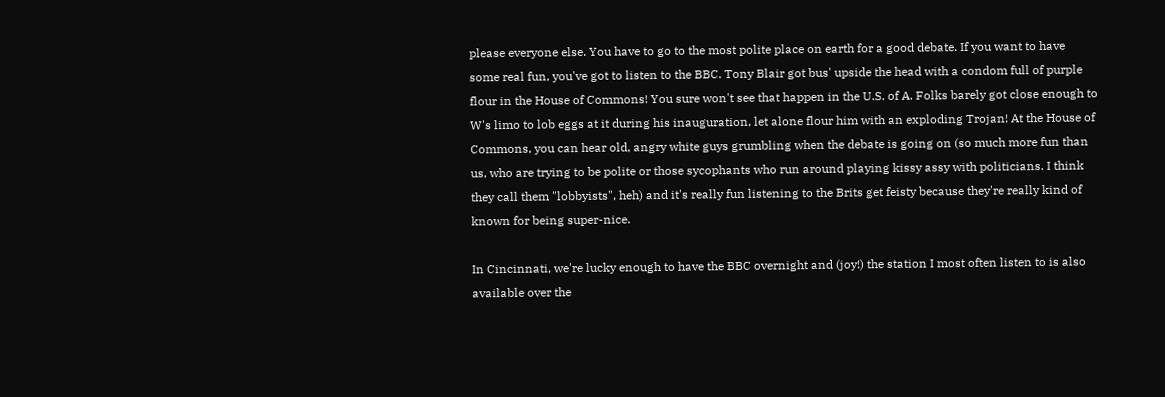please everyone else. You have to go to the most polite place on earth for a good debate. If you want to have some real fun, you've got to listen to the BBC. Tony Blair got bus' upside the head with a condom full of purple flour in the House of Commons! You sure won't see that happen in the U.S. of A. Folks barely got close enough to W's limo to lob eggs at it during his inauguration, let alone flour him with an exploding Trojan! At the House of Commons, you can hear old, angry white guys grumbling when the debate is going on (so much more fun than us, who are trying to be polite or those sycophants who run around playing kissy assy with politicians. I think they call them "lobbyists", heh) and it's really fun listening to the Brits get feisty because they're really kind of known for being super-nice.

In Cincinnati, we're lucky enough to have the BBC overnight and (joy!) the station I most often listen to is also available over the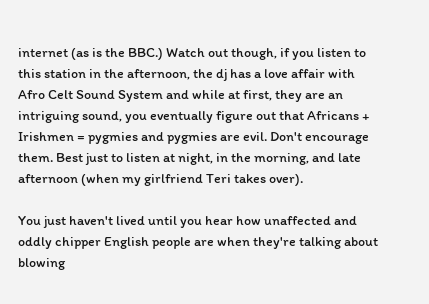internet (as is the BBC.) Watch out though, if you listen to this station in the afternoon, the dj has a love affair with Afro Celt Sound System and while at first, they are an intriguing sound, you eventually figure out that Africans + Irishmen = pygmies and pygmies are evil. Don't encourage them. Best just to listen at night, in the morning, and late afternoon (when my girlfriend Teri takes over).

You just haven't lived until you hear how unaffected and oddly chipper English people are when they're talking about blowing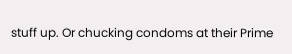stuff up. Or chucking condoms at their Prime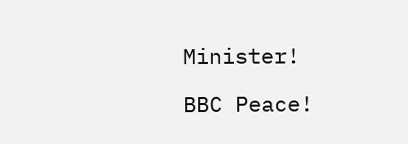Minister!

BBC Peace!